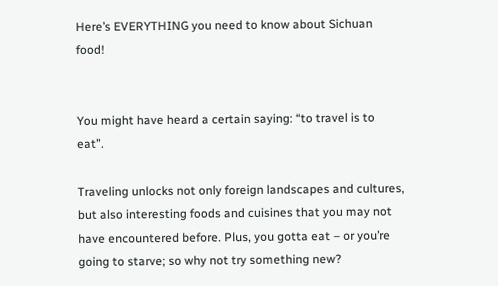Here’s EVERYTHING you need to know about Sichuan food!


You might have heard a certain saying: “to travel is to eat”.

Traveling unlocks not only foreign landscapes and cultures, but also interesting foods and cuisines that you may not have encountered before. Plus, you gotta eat – or you’re going to starve; so why not try something new?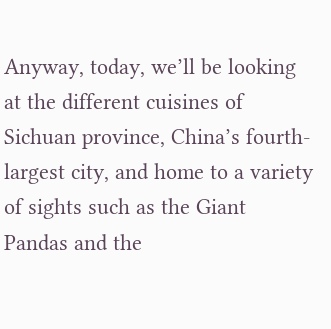Anyway, today, we’ll be looking at the different cuisines of Sichuan province, China’s fourth-largest city, and home to a variety of sights such as the Giant Pandas and the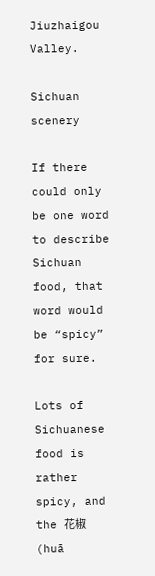Jiuzhaigou Valley.

Sichuan scenery

If there could only be one word to describe Sichuan food, that word would be “spicy” for sure.

Lots of Sichuanese food is rather spicy, and the 花椒 (huā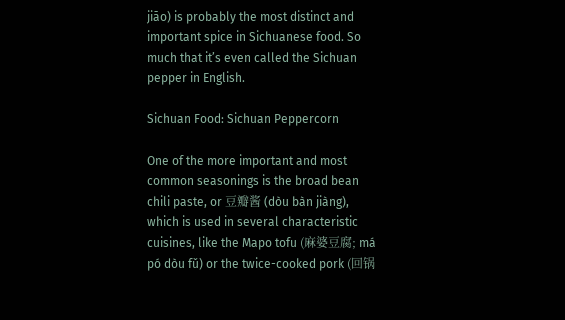jiāo) is probably the most distinct and important spice in Sichuanese food. So much that it’s even called the Sichuan pepper in English.

Sichuan Food: Sichuan Peppercorn

One of the more important and most common seasonings is the broad bean chili paste, or 豆瓣酱 (dòu bàn jiàng), which is used in several characteristic cuisines, like the Mapo tofu (麻婆豆腐; má pó dòu fǔ) or the twice-cooked pork (回锅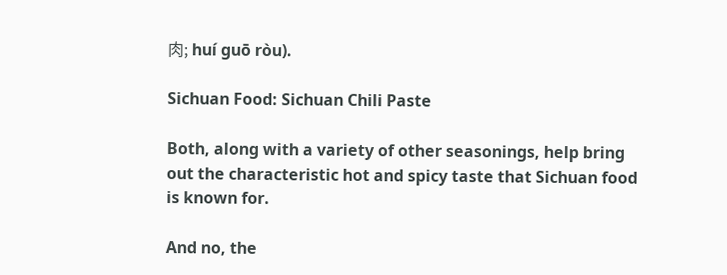肉; huí guō ròu).

Sichuan Food: Sichuan Chili Paste

Both, along with a variety of other seasonings, help bring out the characteristic hot and spicy taste that Sichuan food is known for.

And no, the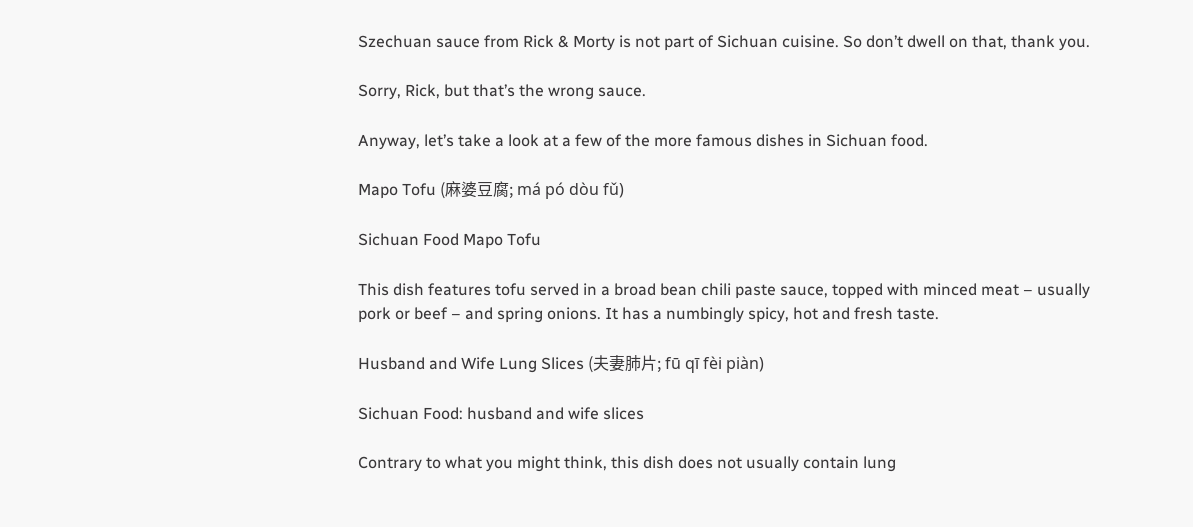Szechuan sauce from Rick & Morty is not part of Sichuan cuisine. So don’t dwell on that, thank you.

Sorry, Rick, but that’s the wrong sauce.

Anyway, let’s take a look at a few of the more famous dishes in Sichuan food.

Mapo Tofu (麻婆豆腐; má pó dòu fǔ)

Sichuan Food Mapo Tofu

This dish features tofu served in a broad bean chili paste sauce, topped with minced meat – usually pork or beef – and spring onions. It has a numbingly spicy, hot and fresh taste.

Husband and Wife Lung Slices (夫妻肺片; fū qī fèi piàn)

Sichuan Food: husband and wife slices

Contrary to what you might think, this dish does not usually contain lung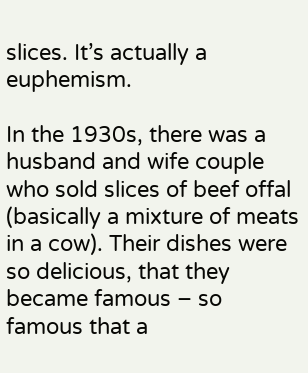slices. It’s actually a euphemism.

In the 1930s, there was a husband and wife couple who sold slices of beef offal (basically a mixture of meats in a cow). Their dishes were so delicious, that they became famous – so famous that a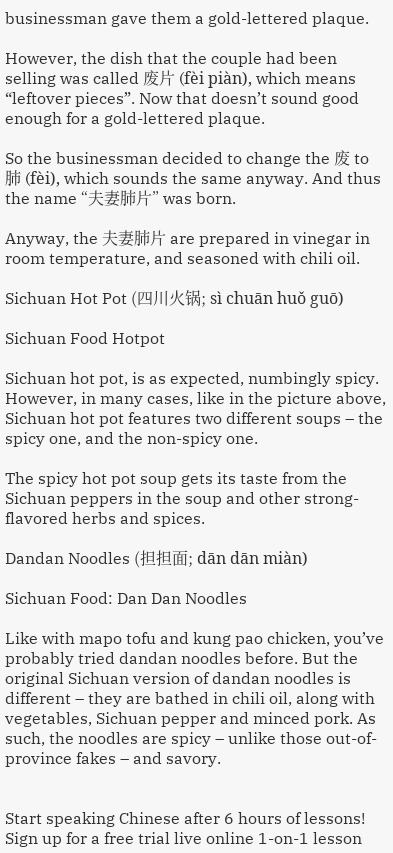businessman gave them a gold-lettered plaque.

However, the dish that the couple had been selling was called 废片 (fèi piàn), which means “leftover pieces”. Now that doesn’t sound good enough for a gold-lettered plaque.

So the businessman decided to change the 废 to 肺 (fèi), which sounds the same anyway. And thus the name “夫妻肺片” was born.

Anyway, the 夫妻肺片 are prepared in vinegar in room temperature, and seasoned with chili oil.

Sichuan Hot Pot (四川火锅; sì chuān huǒ guō)

Sichuan Food Hotpot

Sichuan hot pot, is as expected, numbingly spicy. However, in many cases, like in the picture above, Sichuan hot pot features two different soups – the spicy one, and the non-spicy one.

The spicy hot pot soup gets its taste from the Sichuan peppers in the soup and other strong-flavored herbs and spices.

Dandan Noodles (担担面; dān dān miàn)

Sichuan Food: Dan Dan Noodles

Like with mapo tofu and kung pao chicken, you’ve probably tried dandan noodles before. But the original Sichuan version of dandan noodles is different – they are bathed in chili oil, along with vegetables, Sichuan pepper and minced pork. As such, the noodles are spicy – unlike those out-of-province fakes – and savory.


Start speaking Chinese after 6 hours of lessons! Sign up for a free trial live online 1-on-1 lesson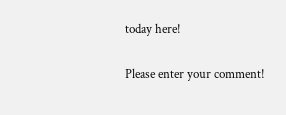today here!


Please enter your comment!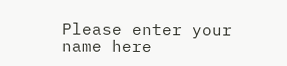Please enter your name here